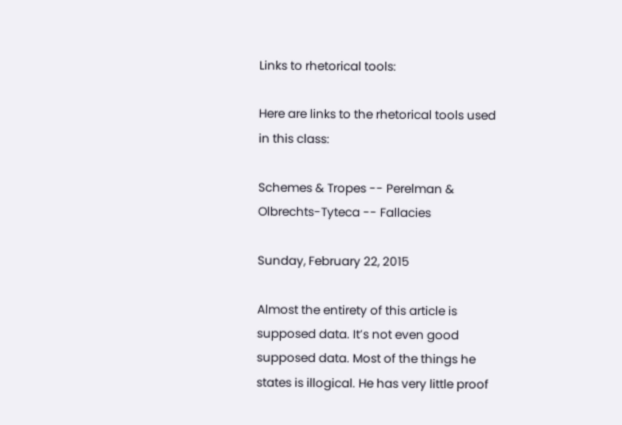Links to rhetorical tools:

Here are links to the rhetorical tools used in this class:

Schemes & Tropes -- Perelman & Olbrechts-Tyteca -- Fallacies

Sunday, February 22, 2015

Almost the entirety of this article is supposed data. It’s not even good supposed data. Most of the things he states is illogical. He has very little proof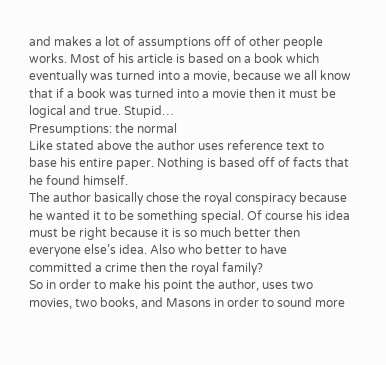and makes a lot of assumptions off of other people works. Most of his article is based on a book which eventually was turned into a movie, because we all know that if a book was turned into a movie then it must be logical and true. Stupid…
Presumptions: the normal
Like stated above the author uses reference text to base his entire paper. Nothing is based off of facts that he found himself.
The author basically chose the royal conspiracy because he wanted it to be something special. Of course his idea must be right because it is so much better then everyone else’s idea. Also who better to have committed a crime then the royal family?
So in order to make his point the author, uses two movies, two books, and Masons in order to sound more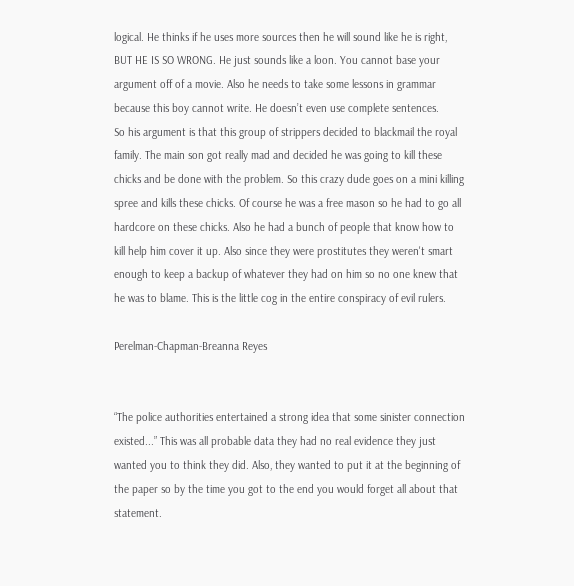logical. He thinks if he uses more sources then he will sound like he is right, BUT HE IS SO WRONG. He just sounds like a loon. You cannot base your argument off of a movie. Also he needs to take some lessons in grammar because this boy cannot write. He doesn’t even use complete sentences.
So his argument is that this group of strippers decided to blackmail the royal family. The main son got really mad and decided he was going to kill these chicks and be done with the problem. So this crazy dude goes on a mini killing spree and kills these chicks. Of course he was a free mason so he had to go all hardcore on these chicks. Also he had a bunch of people that know how to kill help him cover it up. Also since they were prostitutes they weren't smart enough to keep a backup of whatever they had on him so no one knew that he was to blame. This is the little cog in the entire conspiracy of evil rulers.

Perelman-Chapman-Breanna Reyes


“The police authorities entertained a strong idea that some sinister connection existed...” This was all probable data they had no real evidence they just wanted you to think they did. Also, they wanted to put it at the beginning of the paper so by the time you got to the end you would forget all about that statement.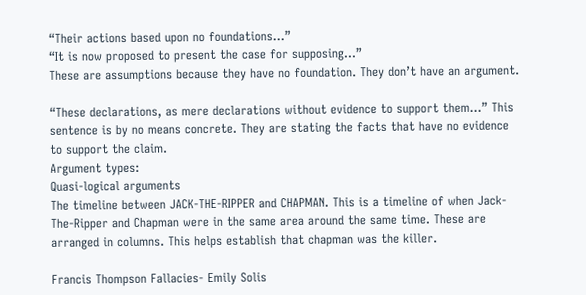“Their actions based upon no foundations...”
“It is now proposed to present the case for supposing...”
These are assumptions because they have no foundation. They don’t have an argument.

“These declarations, as mere declarations without evidence to support them…” This sentence is by no means concrete. They are stating the facts that have no evidence to support the claim.
Argument types:
Quasi-logical arguments
The timeline between JACK-THE-RIPPER and CHAPMAN. This is a timeline of when Jack-The-Ripper and Chapman were in the same area around the same time. These are arranged in columns. This helps establish that chapman was the killer.

Francis Thompson Fallacies- Emily Solis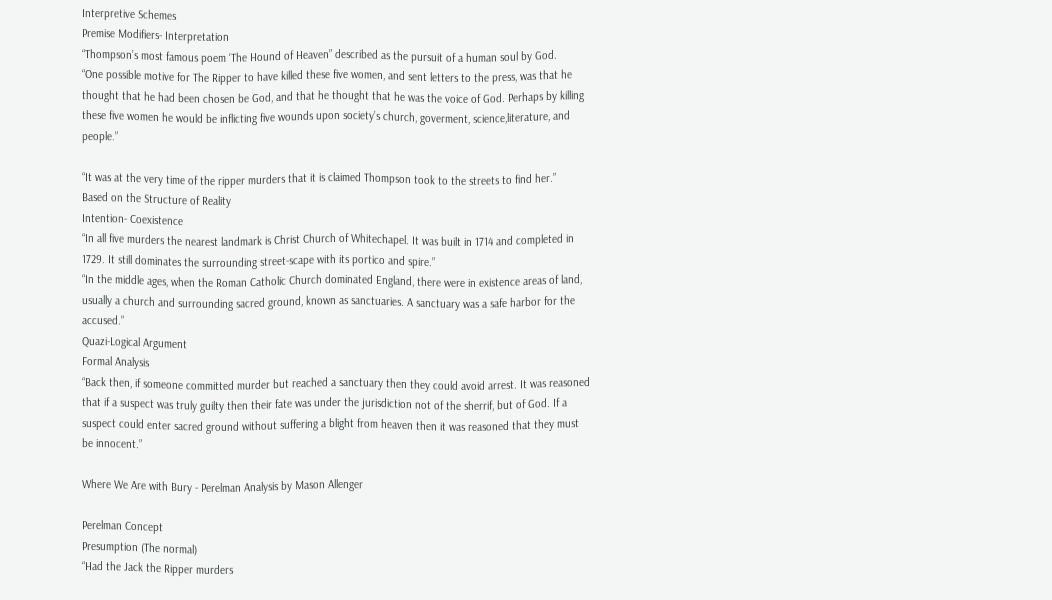Interpretive Schemes
Premise Modifiers- Interpretation
“Thompson’s most famous poem ‘The Hound of Heaven” described as the pursuit of a human soul by God.
“One possible motive for The Ripper to have killed these five women, and sent letters to the press, was that he thought that he had been chosen be God, and that he thought that he was the voice of God. Perhaps by killing these five women he would be inflicting five wounds upon society’s church, goverment, science,literature, and people.”

“It was at the very time of the ripper murders that it is claimed Thompson took to the streets to find her.”
Based on the Structure of Reality
Intention- Coexistence
“In all five murders the nearest landmark is Christ Church of Whitechapel. It was built in 1714 and completed in 1729. It still dominates the surrounding street-scape with its portico and spire.”
“In the middle ages, when the Roman Catholic Church dominated England, there were in existence areas of land, usually a church and surrounding sacred ground, known as sanctuaries. A sanctuary was a safe harbor for the accused.”
Quazi-Logical Argument
Formal Analysis
“Back then, if someone committed murder but reached a sanctuary then they could avoid arrest. It was reasoned that if a suspect was truly guilty then their fate was under the jurisdiction not of the sherrif, but of God. If a suspect could enter sacred ground without suffering a blight from heaven then it was reasoned that they must be innocent.”

Where We Are with Bury - Perelman Analysis by Mason Allenger

Perelman Concept
Presumption (The normal)
“Had the Jack the Ripper murders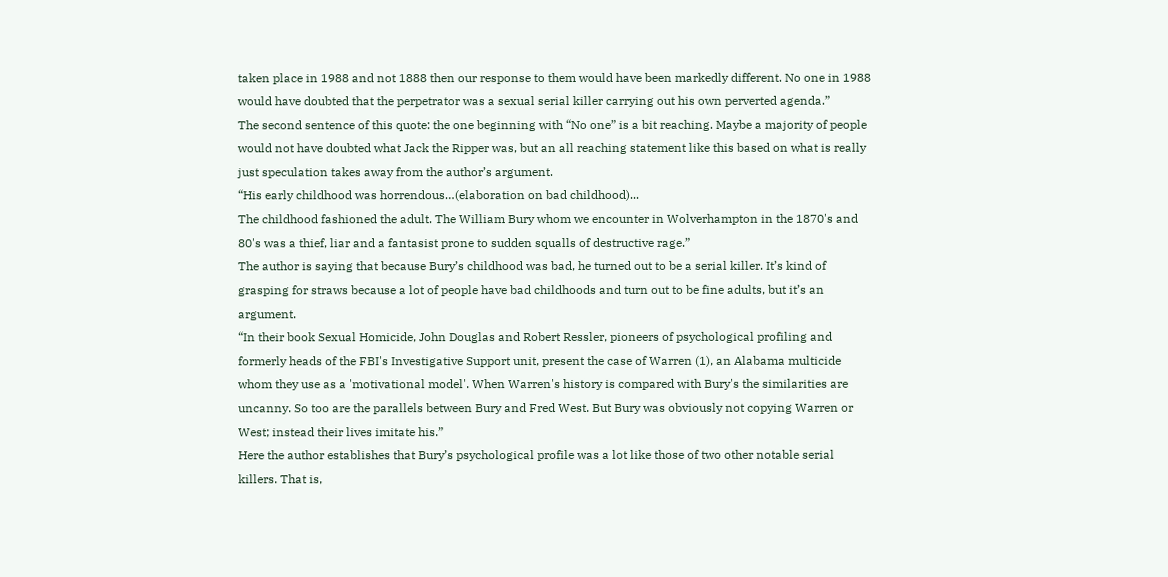taken place in 1988 and not 1888 then our response to them would have been markedly different. No one in 1988 would have doubted that the perpetrator was a sexual serial killer carrying out his own perverted agenda.”
The second sentence of this quote: the one beginning with “No one” is a bit reaching. Maybe a majority of people would not have doubted what Jack the Ripper was, but an all reaching statement like this based on what is really just speculation takes away from the author’s argument.
“His early childhood was horrendous…(elaboration on bad childhood)...
The childhood fashioned the adult. The William Bury whom we encounter in Wolverhampton in the 1870's and 80's was a thief, liar and a fantasist prone to sudden squalls of destructive rage.”
The author is saying that because Bury’s childhood was bad, he turned out to be a serial killer. It’s kind of grasping for straws because a lot of people have bad childhoods and turn out to be fine adults, but it’s an argument.
“In their book Sexual Homicide, John Douglas and Robert Ressler, pioneers of psychological profiling and formerly heads of the FBI's Investigative Support unit, present the case of Warren (1), an Alabama multicide whom they use as a 'motivational model'. When Warren's history is compared with Bury's the similarities are uncanny. So too are the parallels between Bury and Fred West. But Bury was obviously not copying Warren or West; instead their lives imitate his.”
Here the author establishes that Bury’s psychological profile was a lot like those of two other notable serial killers. That is,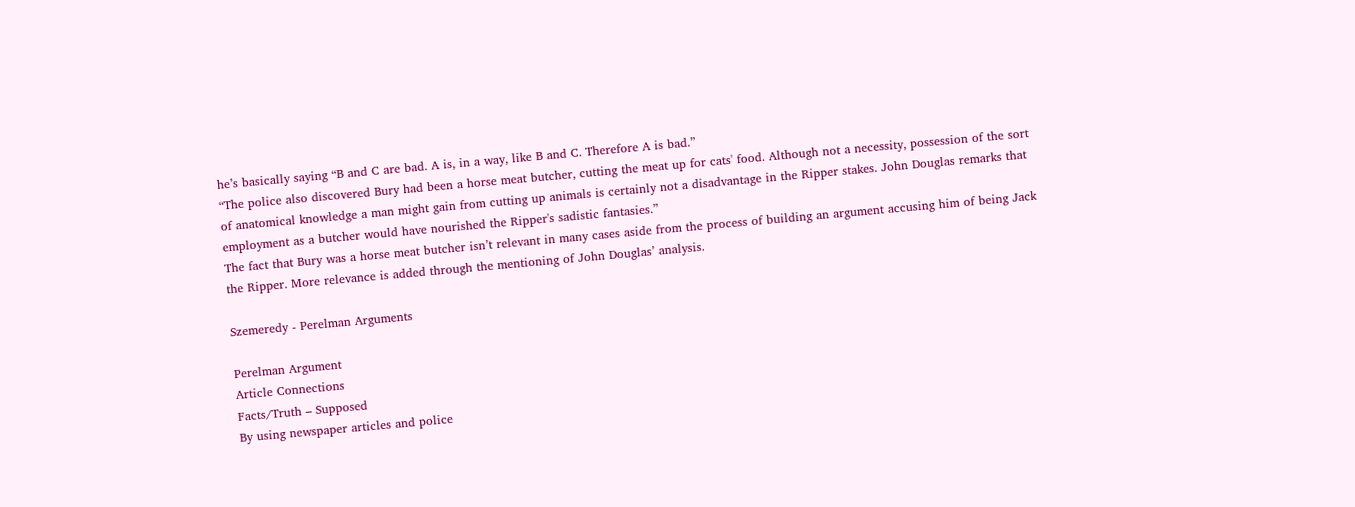he’s basically saying “B and C are bad. A is, in a way, like B and C. Therefore A is bad.”
“The police also discovered Bury had been a horse meat butcher, cutting the meat up for cats' food. Although not a necessity, possession of the sort of anatomical knowledge a man might gain from cutting up animals is certainly not a disadvantage in the Ripper stakes. John Douglas remarks that employment as a butcher would have nourished the Ripper's sadistic fantasies.”
The fact that Bury was a horse meat butcher isn’t relevant in many cases aside from the process of building an argument accusing him of being Jack the Ripper. More relevance is added through the mentioning of John Douglas’ analysis.

Szemeredy - Perelman Arguments

Perelman Argument
Article Connections
Facts/Truth – Supposed
By using newspaper articles and police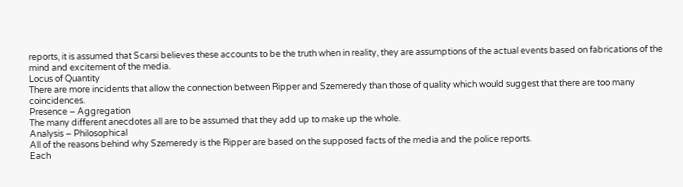reports, it is assumed that Scarsi believes these accounts to be the truth when in reality, they are assumptions of the actual events based on fabrications of the mind and excitement of the media.
Locus of Quantity
There are more incidents that allow the connection between Ripper and Szemeredy than those of quality which would suggest that there are too many coincidences.
Presence – Aggregation
The many different anecdotes all are to be assumed that they add up to make up the whole.
Analysis – Philosophical
All of the reasons behind why Szemeredy is the Ripper are based on the supposed facts of the media and the police reports.
Each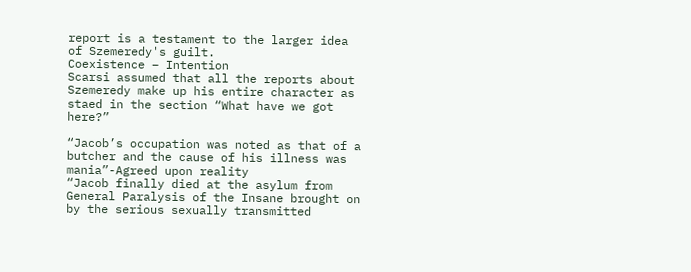report is a testament to the larger idea of Szemeredy's guilt.
Coexistence – Intention
Scarsi assumed that all the reports about Szemeredy make up his entire character as staed in the section “What have we got here?”

“Jacob’s occupation was noted as that of a butcher and the cause of his illness was mania”-Agreed upon reality
“Jacob finally died at the asylum from General Paralysis of the Insane brought on by the serious sexually transmitted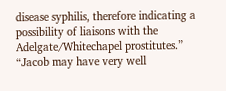disease syphilis, therefore indicating a possibility of liaisons with the Adelgate/Whitechapel prostitutes.”
“Jacob may have very well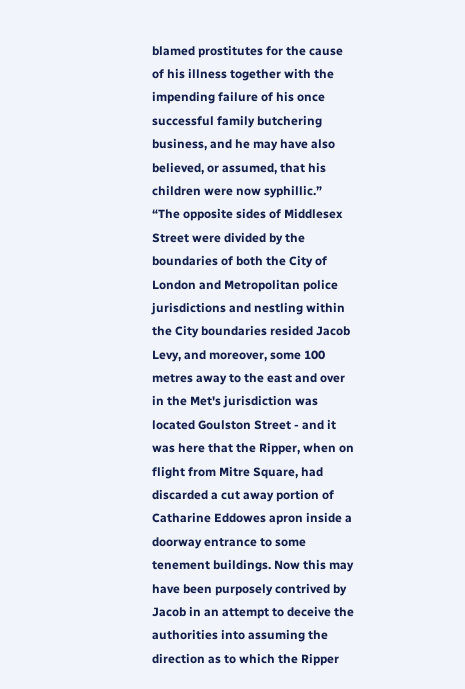blamed prostitutes for the cause of his illness together with the impending failure of his once successful family butchering business, and he may have also believed, or assumed, that his children were now syphillic.”
“The opposite sides of Middlesex Street were divided by the boundaries of both the City of London and Metropolitan police jurisdictions and nestling within the City boundaries resided Jacob Levy, and moreover, some 100 metres away to the east and over in the Met's jurisdiction was located Goulston Street - and it was here that the Ripper, when on flight from Mitre Square, had discarded a cut away portion of Catharine Eddowes apron inside a doorway entrance to some tenement buildings. Now this may have been purposely contrived by Jacob in an attempt to deceive the authorities into assuming the direction as to which the Ripper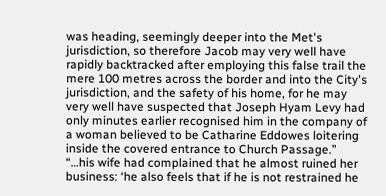was heading, seemingly deeper into the Met's jurisdiction, so therefore Jacob may very well have rapidly backtracked after employing this false trail the mere 100 metres across the border and into the City's jurisdiction, and the safety of his home, for he may very well have suspected that Joseph Hyam Levy had only minutes earlier recognised him in the company of a woman believed to be Catharine Eddowes loitering inside the covered entrance to Church Passage.”
“…his wife had complained that he almost ruined her business: ‘he also feels that if he is not restrained he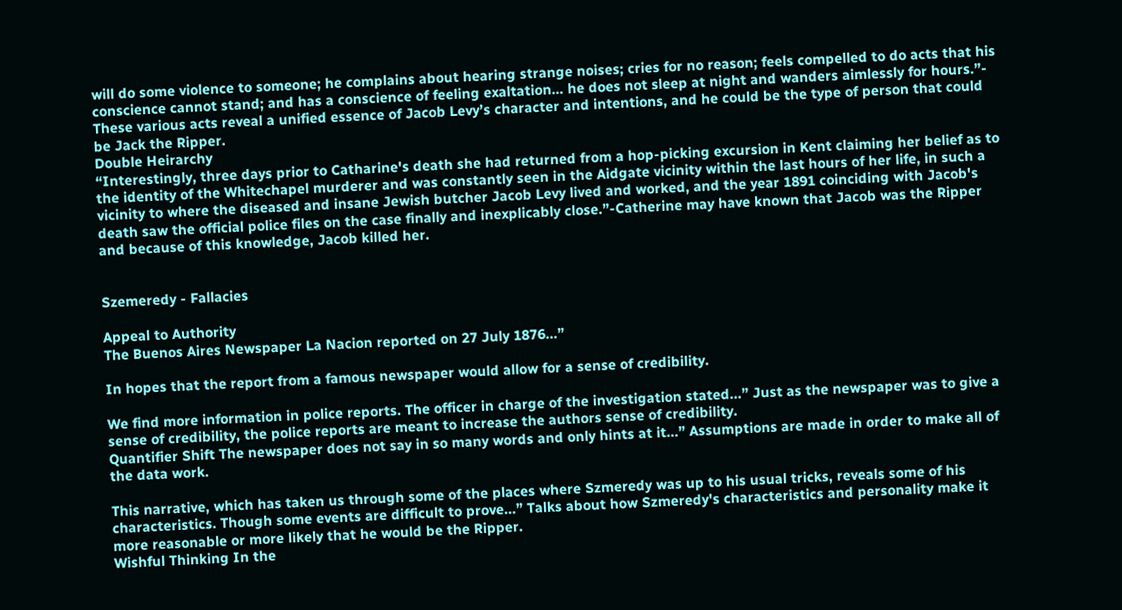will do some violence to someone; he complains about hearing strange noises; cries for no reason; feels compelled to do acts that his conscience cannot stand; and has a conscience of feeling exaltation… he does not sleep at night and wanders aimlessly for hours.”- These various acts reveal a unified essence of Jacob Levy’s character and intentions, and he could be the type of person that could be Jack the Ripper.
Double Heirarchy
“Interestingly, three days prior to Catharine's death she had returned from a hop-picking excursion in Kent claiming her belief as to the identity of the Whitechapel murderer and was constantly seen in the Aidgate vicinity within the last hours of her life, in such a vicinity to where the diseased and insane Jewish butcher Jacob Levy lived and worked, and the year 1891 coinciding with Jacob's death saw the official police files on the case finally and inexplicably close.”-Catherine may have known that Jacob was the Ripper and because of this knowledge, Jacob killed her.


Szemeredy - Fallacies

Appeal to Authority
The Buenos Aires Newspaper La Nacion reported on 27 July 1876...”

In hopes that the report from a famous newspaper would allow for a sense of credibility.

We find more information in police reports. The officer in charge of the investigation stated...” Just as the newspaper was to give a sense of credibility, the police reports are meant to increase the authors sense of credibility.
Quantifier Shift The newspaper does not say in so many words and only hints at it...” Assumptions are made in order to make all of the data work.

This narrative, which has taken us through some of the places where Szmeredy was up to his usual tricks, reveals some of his characteristics. Though some events are difficult to prove...” Talks about how Szmeredy's characteristics and personality make it more reasonable or more likely that he would be the Ripper.
Wishful Thinking In the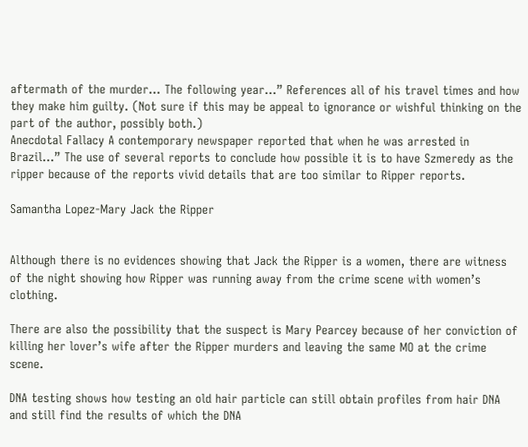aftermath of the murder... The following year...” References all of his travel times and how they make him guilty. (Not sure if this may be appeal to ignorance or wishful thinking on the part of the author, possibly both.)
Anecdotal Fallacy A contemporary newspaper reported that when he was arrested in Brazil...” The use of several reports to conclude how possible it is to have Szmeredy as the ripper because of the reports vivid details that are too similar to Ripper reports.

Samantha Lopez-Mary Jack the Ripper


Although there is no evidences showing that Jack the Ripper is a women, there are witness of the night showing how Ripper was running away from the crime scene with women’s clothing.

There are also the possibility that the suspect is Mary Pearcey because of her conviction of killing her lover’s wife after the Ripper murders and leaving the same MO at the crime scene.

DNA testing shows how testing an old hair particle can still obtain profiles from hair DNA and still find the results of which the DNA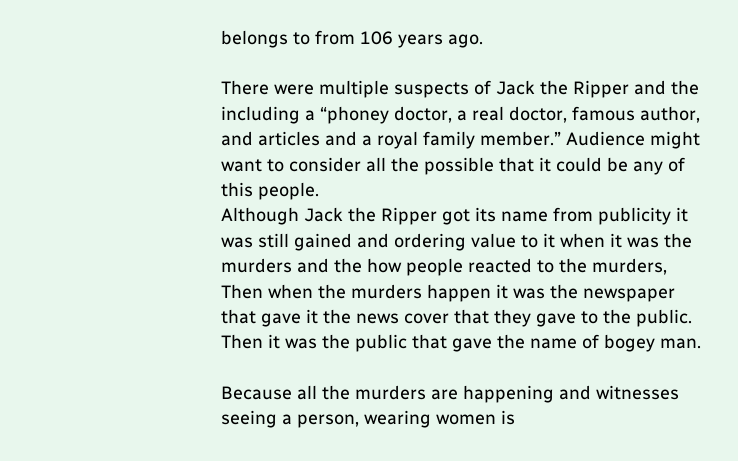belongs to from 106 years ago.

There were multiple suspects of Jack the Ripper and the including a “phoney doctor, a real doctor, famous author, and articles and a royal family member.” Audience might want to consider all the possible that it could be any of this people.
Although Jack the Ripper got its name from publicity it was still gained and ordering value to it when it was the murders and the how people reacted to the murders, Then when the murders happen it was the newspaper that gave it the news cover that they gave to the public. Then it was the public that gave the name of bogey man.

Because all the murders are happening and witnesses seeing a person, wearing women is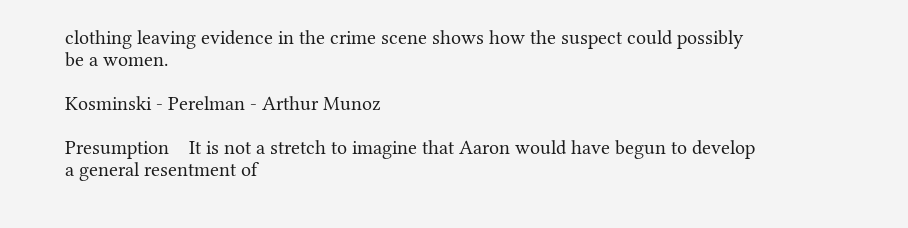clothing leaving evidence in the crime scene shows how the suspect could possibly be a women.

Kosminski - Perelman - Arthur Munoz

Presumption    It is not a stretch to imagine that Aaron would have begun to develop a general resentment of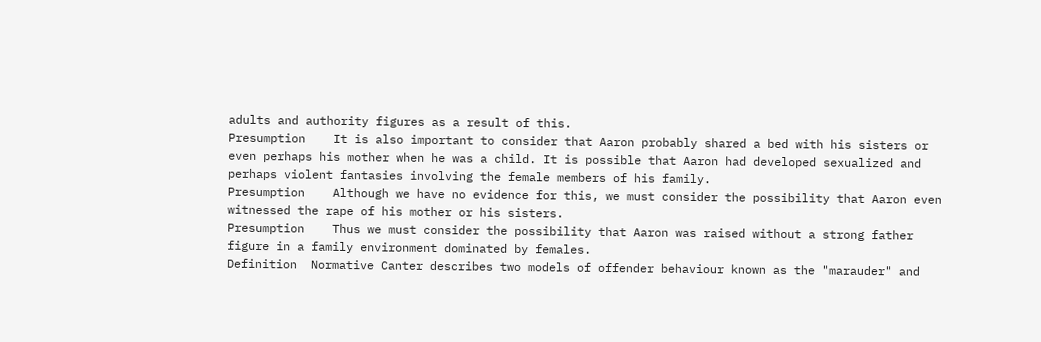adults and authority figures as a result of this.
Presumption    It is also important to consider that Aaron probably shared a bed with his sisters or even perhaps his mother when he was a child. It is possible that Aaron had developed sexualized and perhaps violent fantasies involving the female members of his family.
Presumption    Although we have no evidence for this, we must consider the possibility that Aaron even witnessed the rape of his mother or his sisters.
Presumption    Thus we must consider the possibility that Aaron was raised without a strong father figure in a family environment dominated by females.
Definition  Normative Canter describes two models of offender behaviour known as the "marauder" and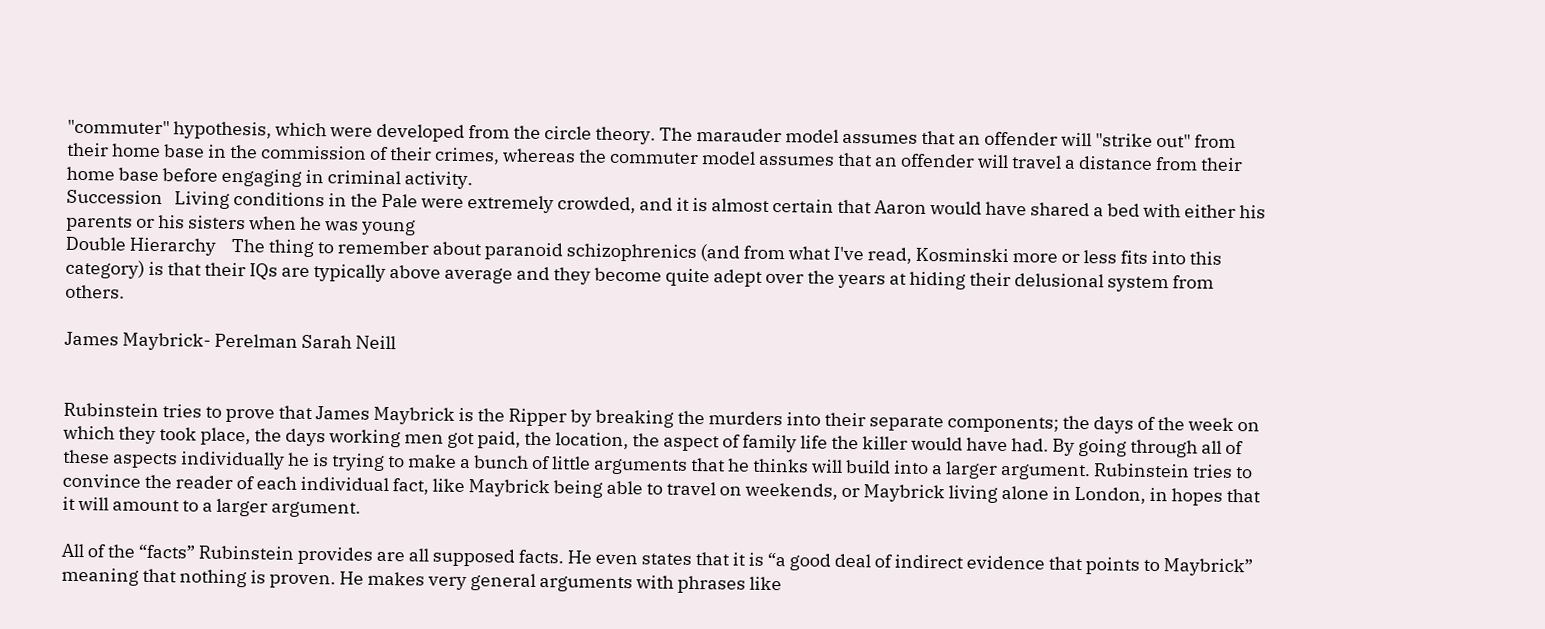"commuter" hypothesis, which were developed from the circle theory. The marauder model assumes that an offender will "strike out" from their home base in the commission of their crimes, whereas the commuter model assumes that an offender will travel a distance from their home base before engaging in criminal activity.
Succession   Living conditions in the Pale were extremely crowded, and it is almost certain that Aaron would have shared a bed with either his parents or his sisters when he was young
Double Hierarchy    The thing to remember about paranoid schizophrenics (and from what I've read, Kosminski more or less fits into this category) is that their IQs are typically above average and they become quite adept over the years at hiding their delusional system from others.

James Maybrick- Perelman Sarah Neill


Rubinstein tries to prove that James Maybrick is the Ripper by breaking the murders into their separate components; the days of the week on which they took place, the days working men got paid, the location, the aspect of family life the killer would have had. By going through all of these aspects individually he is trying to make a bunch of little arguments that he thinks will build into a larger argument. Rubinstein tries to convince the reader of each individual fact, like Maybrick being able to travel on weekends, or Maybrick living alone in London, in hopes that it will amount to a larger argument.

All of the “facts” Rubinstein provides are all supposed facts. He even states that it is “a good deal of indirect evidence that points to Maybrick” meaning that nothing is proven. He makes very general arguments with phrases like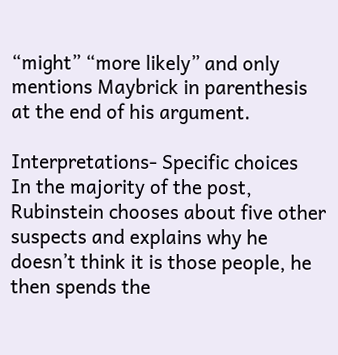“might” “more likely” and only mentions Maybrick in parenthesis at the end of his argument.

Interpretations- Specific choices
In the majority of the post, Rubinstein chooses about five other suspects and explains why he doesn’t think it is those people, he then spends the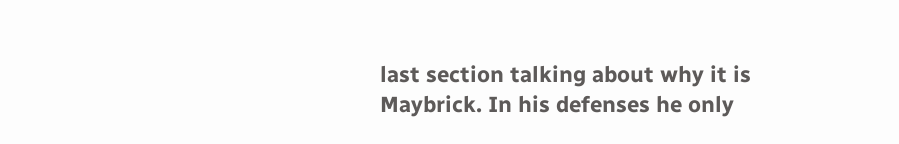last section talking about why it is Maybrick. In his defenses he only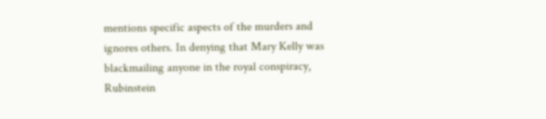mentions specific aspects of the murders and ignores others. In denying that Mary Kelly was blackmailing anyone in the royal conspiracy, Rubinstein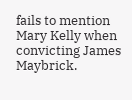fails to mention Mary Kelly when convicting James Maybrick.